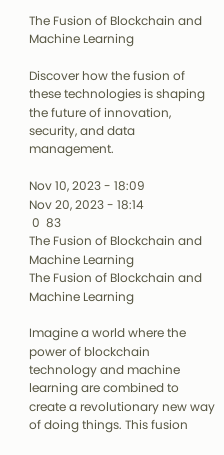The Fusion of Blockchain and Machine Learning

Discover how the fusion of these technologies is shaping the future of innovation, security, and data management.

Nov 10, 2023 - 18:09
Nov 20, 2023 - 18:14
 0  83
The Fusion of Blockchain and Machine Learning
The Fusion of Blockchain and Machine Learning

Imagine a world where the power of blockchain technology and machine learning are combined to create a revolutionary new way of doing things. This fusion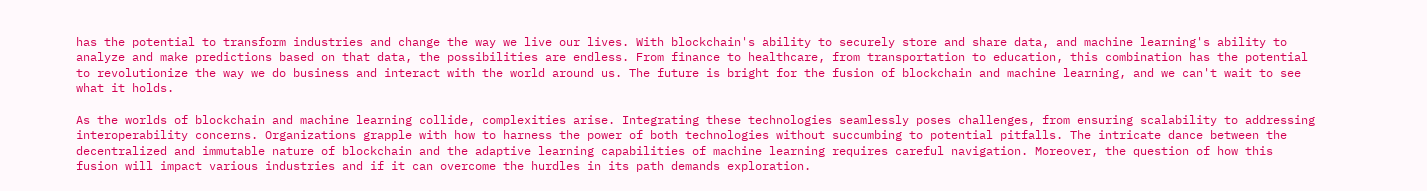has the potential to transform industries and change the way we live our lives. With blockchain's ability to securely store and share data, and machine learning's ability to analyze and make predictions based on that data, the possibilities are endless. From finance to healthcare, from transportation to education, this combination has the potential to revolutionize the way we do business and interact with the world around us. The future is bright for the fusion of blockchain and machine learning, and we can't wait to see what it holds.

As the worlds of blockchain and machine learning collide, complexities arise. Integrating these technologies seamlessly poses challenges, from ensuring scalability to addressing interoperability concerns. Organizations grapple with how to harness the power of both technologies without succumbing to potential pitfalls. The intricate dance between the decentralized and immutable nature of blockchain and the adaptive learning capabilities of machine learning requires careful navigation. Moreover, the question of how this fusion will impact various industries and if it can overcome the hurdles in its path demands exploration.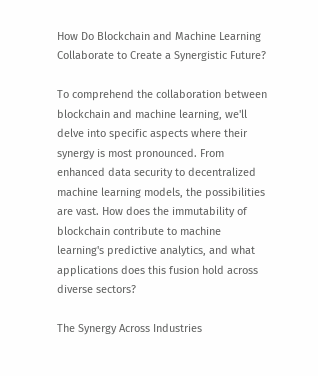How Do Blockchain and Machine Learning Collaborate to Create a Synergistic Future?

To comprehend the collaboration between blockchain and machine learning, we'll delve into specific aspects where their synergy is most pronounced. From enhanced data security to decentralized machine learning models, the possibilities are vast. How does the immutability of blockchain contribute to machine learning's predictive analytics, and what applications does this fusion hold across diverse sectors?

The Synergy Across Industries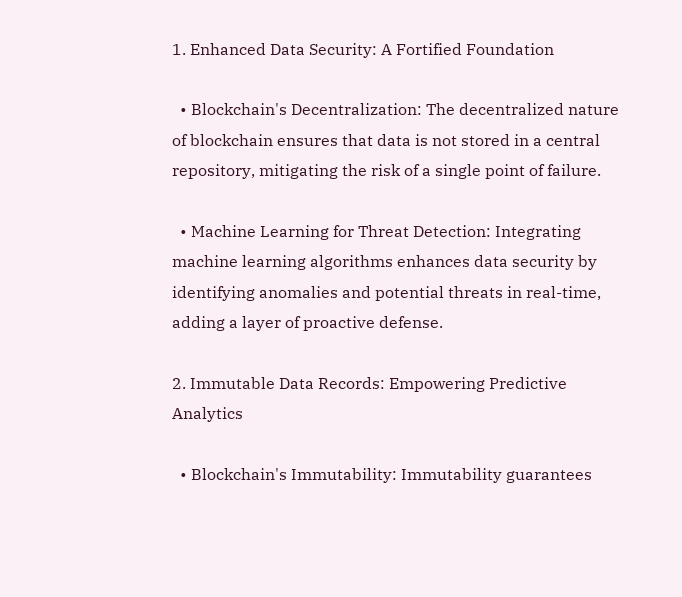1. Enhanced Data Security: A Fortified Foundation

  • Blockchain's Decentralization: The decentralized nature of blockchain ensures that data is not stored in a central repository, mitigating the risk of a single point of failure.

  • Machine Learning for Threat Detection: Integrating machine learning algorithms enhances data security by identifying anomalies and potential threats in real-time, adding a layer of proactive defense.

2. Immutable Data Records: Empowering Predictive Analytics

  • Blockchain's Immutability: Immutability guarantees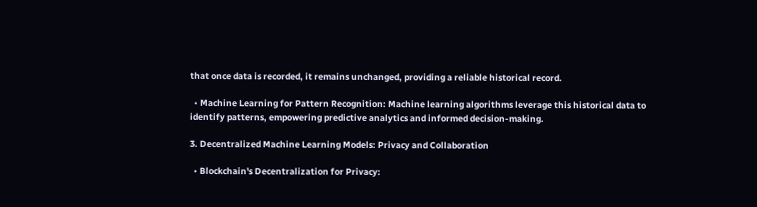that once data is recorded, it remains unchanged, providing a reliable historical record.

  • Machine Learning for Pattern Recognition: Machine learning algorithms leverage this historical data to identify patterns, empowering predictive analytics and informed decision-making.

3. Decentralized Machine Learning Models: Privacy and Collaboration

  • Blockchain's Decentralization for Privacy: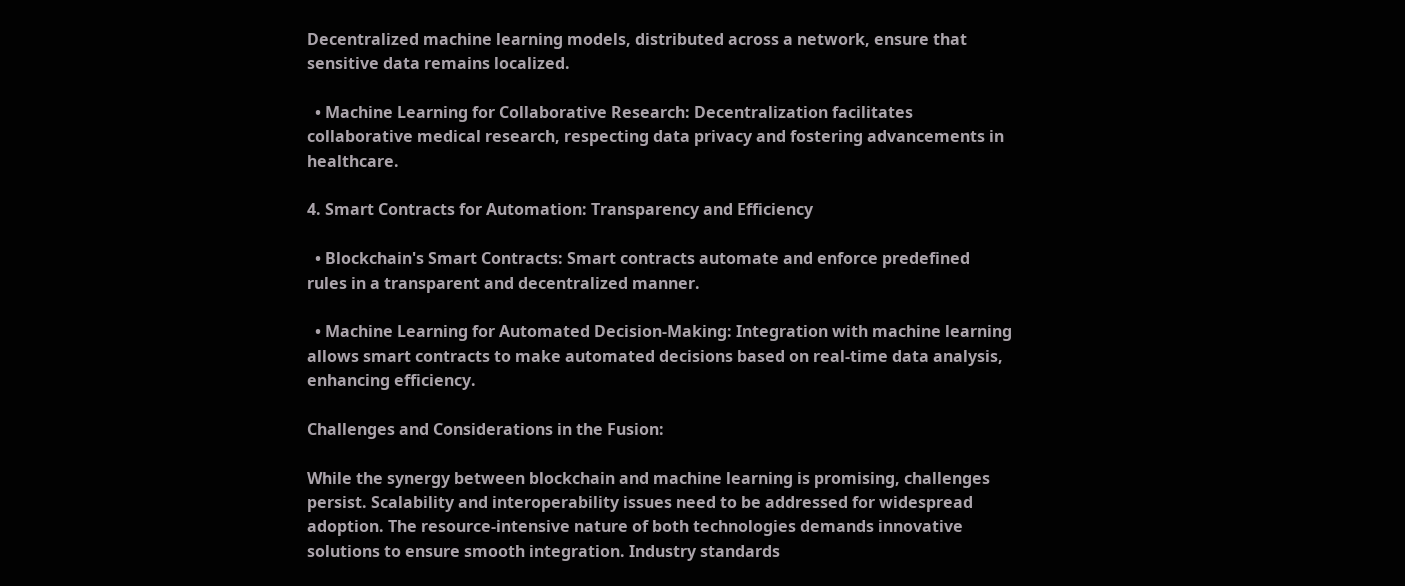Decentralized machine learning models, distributed across a network, ensure that sensitive data remains localized.

  • Machine Learning for Collaborative Research: Decentralization facilitates collaborative medical research, respecting data privacy and fostering advancements in healthcare.

4. Smart Contracts for Automation: Transparency and Efficiency

  • Blockchain's Smart Contracts: Smart contracts automate and enforce predefined rules in a transparent and decentralized manner.

  • Machine Learning for Automated Decision-Making: Integration with machine learning allows smart contracts to make automated decisions based on real-time data analysis, enhancing efficiency.

Challenges and Considerations in the Fusion:

While the synergy between blockchain and machine learning is promising, challenges persist. Scalability and interoperability issues need to be addressed for widespread adoption. The resource-intensive nature of both technologies demands innovative solutions to ensure smooth integration. Industry standards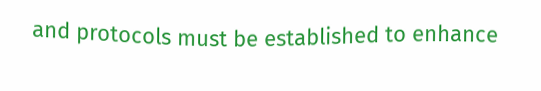and protocols must be established to enhance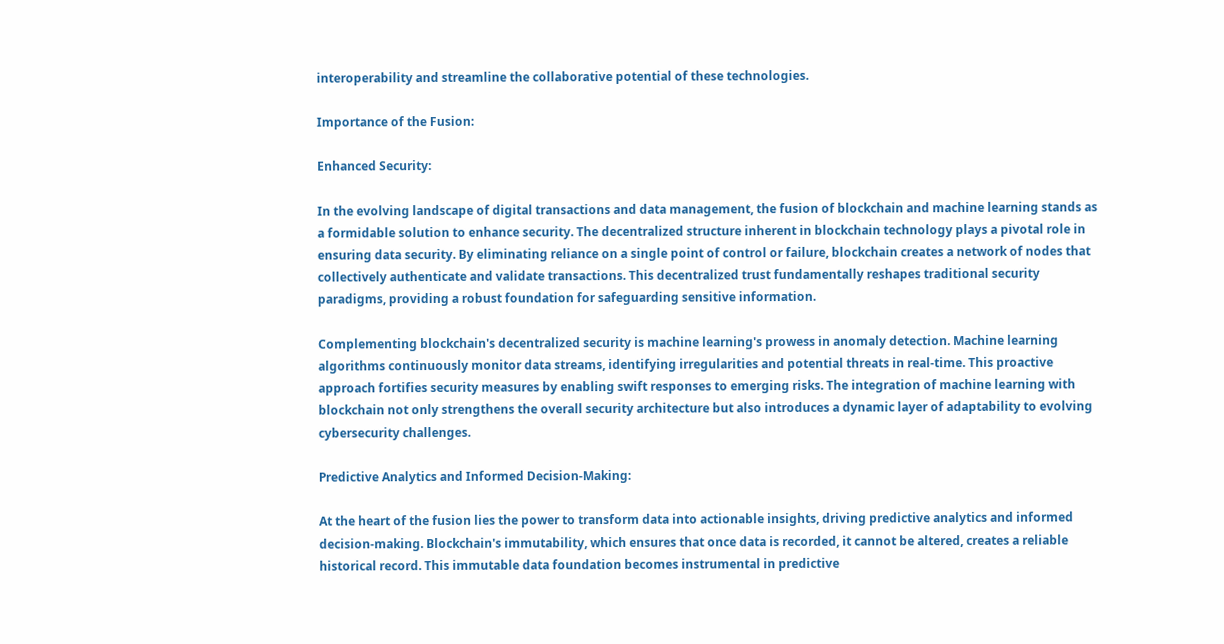interoperability and streamline the collaborative potential of these technologies.

Importance of the Fusion:

Enhanced Security:

In the evolving landscape of digital transactions and data management, the fusion of blockchain and machine learning stands as a formidable solution to enhance security. The decentralized structure inherent in blockchain technology plays a pivotal role in ensuring data security. By eliminating reliance on a single point of control or failure, blockchain creates a network of nodes that collectively authenticate and validate transactions. This decentralized trust fundamentally reshapes traditional security paradigms, providing a robust foundation for safeguarding sensitive information.

Complementing blockchain's decentralized security is machine learning's prowess in anomaly detection. Machine learning algorithms continuously monitor data streams, identifying irregularities and potential threats in real-time. This proactive approach fortifies security measures by enabling swift responses to emerging risks. The integration of machine learning with blockchain not only strengthens the overall security architecture but also introduces a dynamic layer of adaptability to evolving cybersecurity challenges.

Predictive Analytics and Informed Decision-Making:

At the heart of the fusion lies the power to transform data into actionable insights, driving predictive analytics and informed decision-making. Blockchain's immutability, which ensures that once data is recorded, it cannot be altered, creates a reliable historical record. This immutable data foundation becomes instrumental in predictive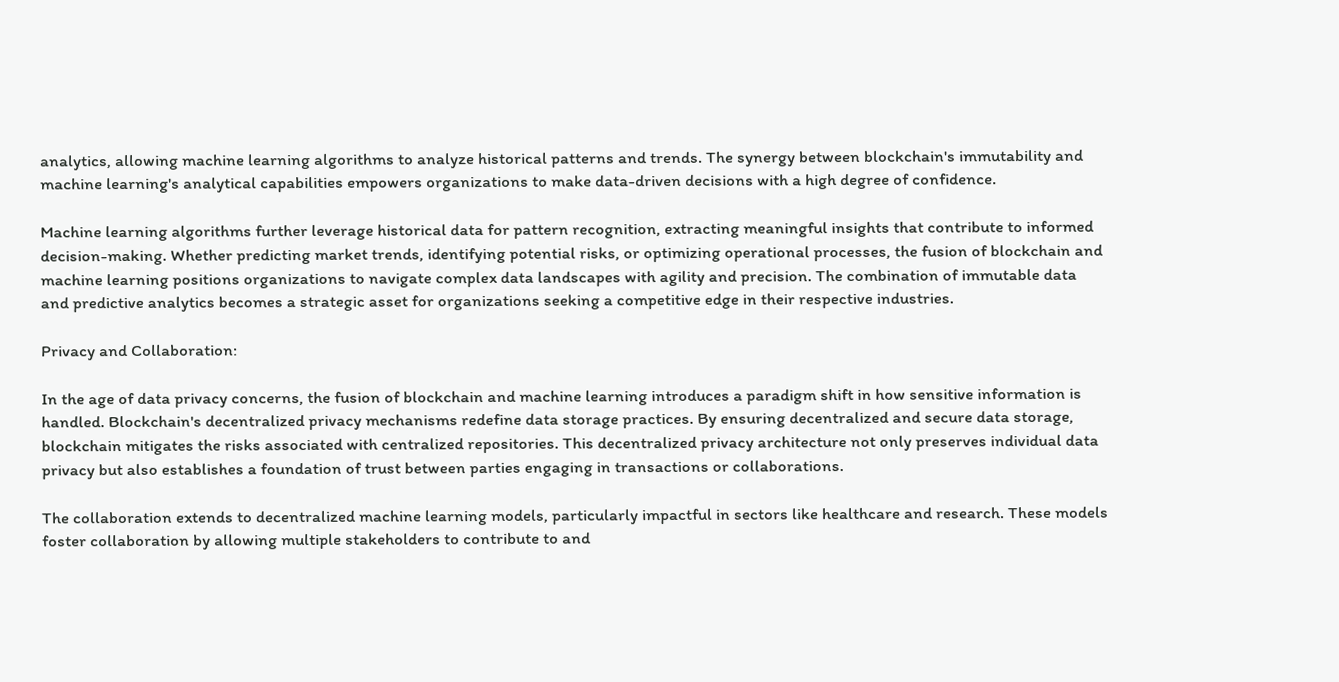analytics, allowing machine learning algorithms to analyze historical patterns and trends. The synergy between blockchain's immutability and machine learning's analytical capabilities empowers organizations to make data-driven decisions with a high degree of confidence.

Machine learning algorithms further leverage historical data for pattern recognition, extracting meaningful insights that contribute to informed decision-making. Whether predicting market trends, identifying potential risks, or optimizing operational processes, the fusion of blockchain and machine learning positions organizations to navigate complex data landscapes with agility and precision. The combination of immutable data and predictive analytics becomes a strategic asset for organizations seeking a competitive edge in their respective industries.

Privacy and Collaboration:

In the age of data privacy concerns, the fusion of blockchain and machine learning introduces a paradigm shift in how sensitive information is handled. Blockchain's decentralized privacy mechanisms redefine data storage practices. By ensuring decentralized and secure data storage, blockchain mitigates the risks associated with centralized repositories. This decentralized privacy architecture not only preserves individual data privacy but also establishes a foundation of trust between parties engaging in transactions or collaborations.

The collaboration extends to decentralized machine learning models, particularly impactful in sectors like healthcare and research. These models foster collaboration by allowing multiple stakeholders to contribute to and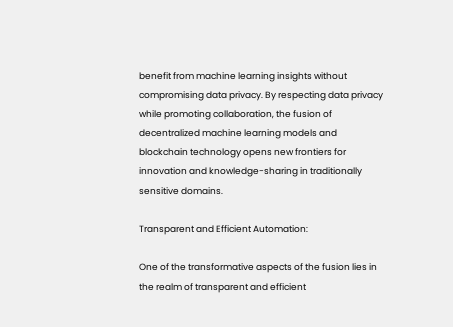benefit from machine learning insights without compromising data privacy. By respecting data privacy while promoting collaboration, the fusion of decentralized machine learning models and blockchain technology opens new frontiers for innovation and knowledge-sharing in traditionally sensitive domains.

Transparent and Efficient Automation:

One of the transformative aspects of the fusion lies in the realm of transparent and efficient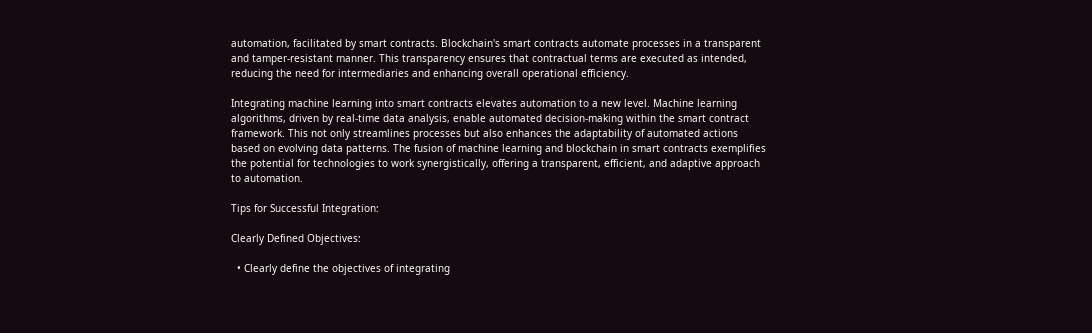automation, facilitated by smart contracts. Blockchain's smart contracts automate processes in a transparent and tamper-resistant manner. This transparency ensures that contractual terms are executed as intended, reducing the need for intermediaries and enhancing overall operational efficiency.

Integrating machine learning into smart contracts elevates automation to a new level. Machine learning algorithms, driven by real-time data analysis, enable automated decision-making within the smart contract framework. This not only streamlines processes but also enhances the adaptability of automated actions based on evolving data patterns. The fusion of machine learning and blockchain in smart contracts exemplifies the potential for technologies to work synergistically, offering a transparent, efficient, and adaptive approach to automation.

Tips for Successful Integration:

Clearly Defined Objectives:

  • Clearly define the objectives of integrating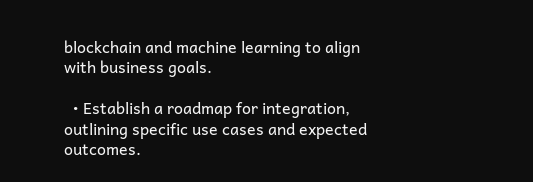blockchain and machine learning to align with business goals.

  • Establish a roadmap for integration, outlining specific use cases and expected outcomes.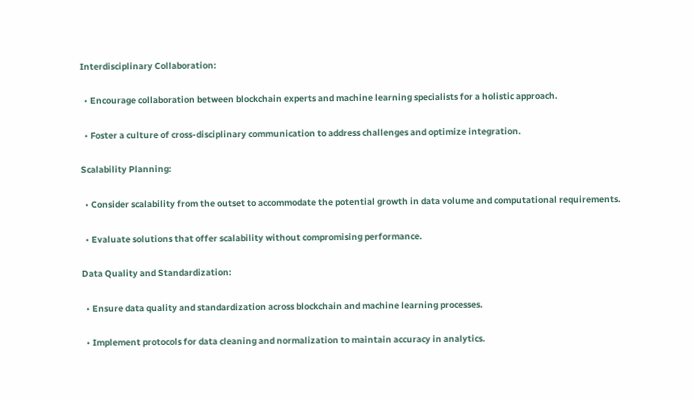Interdisciplinary Collaboration:

  • Encourage collaboration between blockchain experts and machine learning specialists for a holistic approach.

  • Foster a culture of cross-disciplinary communication to address challenges and optimize integration.

Scalability Planning:

  • Consider scalability from the outset to accommodate the potential growth in data volume and computational requirements.

  • Evaluate solutions that offer scalability without compromising performance.

Data Quality and Standardization:

  • Ensure data quality and standardization across blockchain and machine learning processes.

  • Implement protocols for data cleaning and normalization to maintain accuracy in analytics.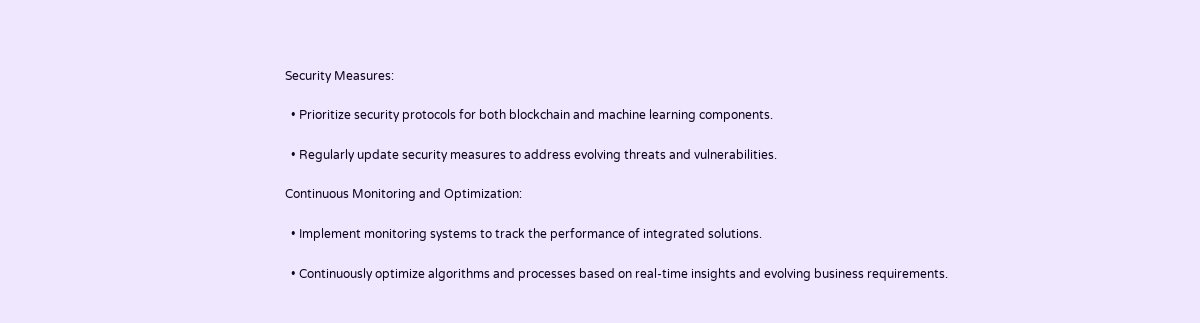Security Measures:

  • Prioritize security protocols for both blockchain and machine learning components.

  • Regularly update security measures to address evolving threats and vulnerabilities.

Continuous Monitoring and Optimization:

  • Implement monitoring systems to track the performance of integrated solutions.

  • Continuously optimize algorithms and processes based on real-time insights and evolving business requirements.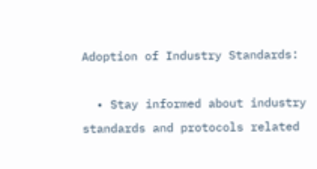Adoption of Industry Standards:

  • Stay informed about industry standards and protocols related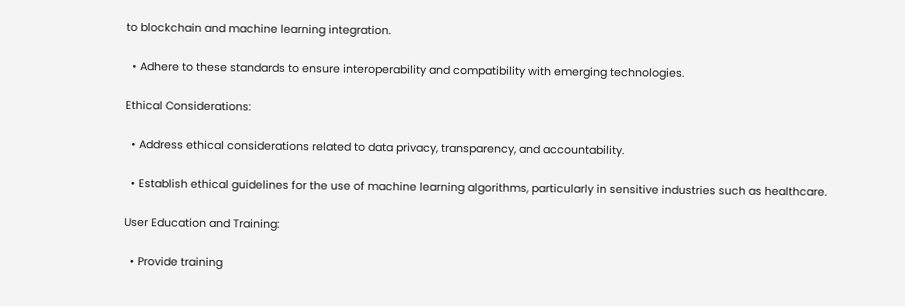to blockchain and machine learning integration.

  • Adhere to these standards to ensure interoperability and compatibility with emerging technologies.

Ethical Considerations:

  • Address ethical considerations related to data privacy, transparency, and accountability.

  • Establish ethical guidelines for the use of machine learning algorithms, particularly in sensitive industries such as healthcare.

User Education and Training:

  • Provide training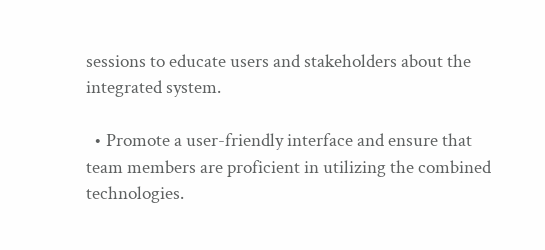sessions to educate users and stakeholders about the integrated system.

  • Promote a user-friendly interface and ensure that team members are proficient in utilizing the combined technologies.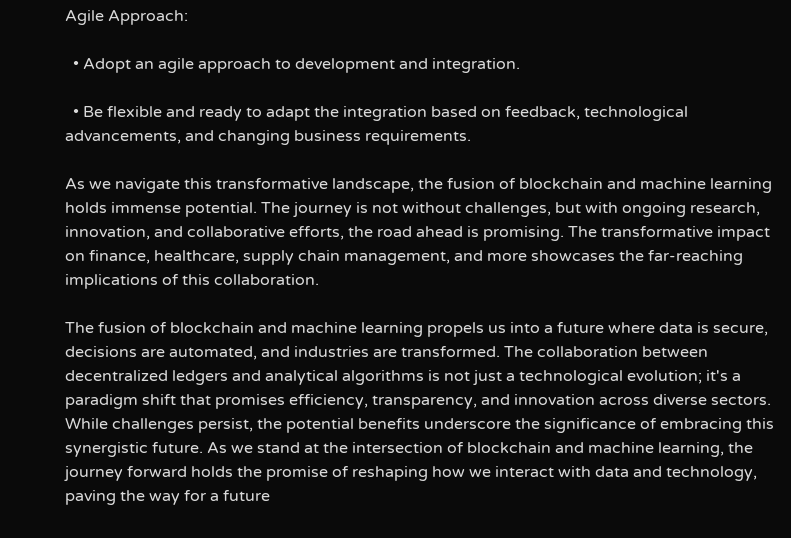Agile Approach:

  • Adopt an agile approach to development and integration.

  • Be flexible and ready to adapt the integration based on feedback, technological advancements, and changing business requirements.

As we navigate this transformative landscape, the fusion of blockchain and machine learning holds immense potential. The journey is not without challenges, but with ongoing research, innovation, and collaborative efforts, the road ahead is promising. The transformative impact on finance, healthcare, supply chain management, and more showcases the far-reaching implications of this collaboration.

The fusion of blockchain and machine learning propels us into a future where data is secure, decisions are automated, and industries are transformed. The collaboration between decentralized ledgers and analytical algorithms is not just a technological evolution; it's a paradigm shift that promises efficiency, transparency, and innovation across diverse sectors. While challenges persist, the potential benefits underscore the significance of embracing this synergistic future. As we stand at the intersection of blockchain and machine learning, the journey forward holds the promise of reshaping how we interact with data and technology, paving the way for a future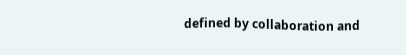defined by collaboration and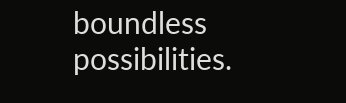boundless possibilities.